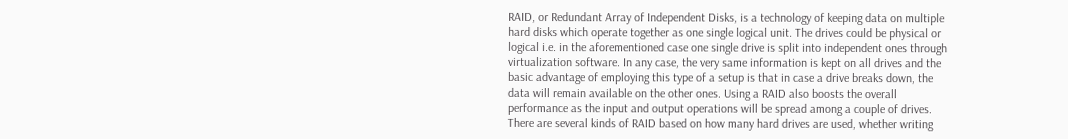RAID, or Redundant Array of Independent Disks, is a technology of keeping data on multiple hard disks which operate together as one single logical unit. The drives could be physical or logical i.e. in the aforementioned case one single drive is split into independent ones through virtualization software. In any case, the very same information is kept on all drives and the basic advantage of employing this type of a setup is that in case a drive breaks down, the data will remain available on the other ones. Using a RAID also boosts the overall performance as the input and output operations will be spread among a couple of drives. There are several kinds of RAID based on how many hard drives are used, whether writing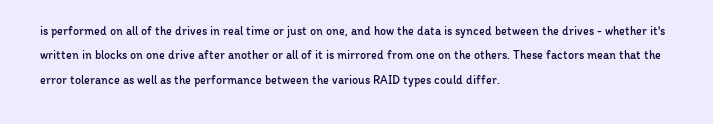is performed on all of the drives in real time or just on one, and how the data is synced between the drives - whether it's written in blocks on one drive after another or all of it is mirrored from one on the others. These factors mean that the error tolerance as well as the performance between the various RAID types could differ.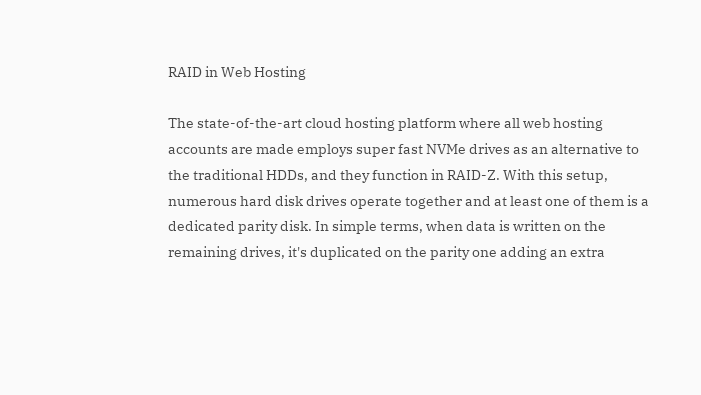RAID in Web Hosting

The state-of-the-art cloud hosting platform where all web hosting accounts are made employs super fast NVMe drives as an alternative to the traditional HDDs, and they function in RAID-Z. With this setup, numerous hard disk drives operate together and at least one of them is a dedicated parity disk. In simple terms, when data is written on the remaining drives, it's duplicated on the parity one adding an extra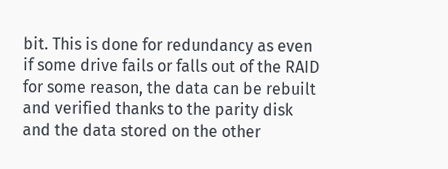bit. This is done for redundancy as even if some drive fails or falls out of the RAID for some reason, the data can be rebuilt and verified thanks to the parity disk and the data stored on the other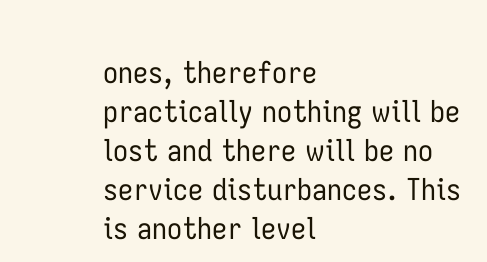ones, therefore practically nothing will be lost and there will be no service disturbances. This is another level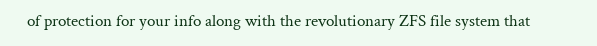of protection for your info along with the revolutionary ZFS file system that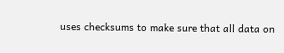uses checksums to make sure that all data on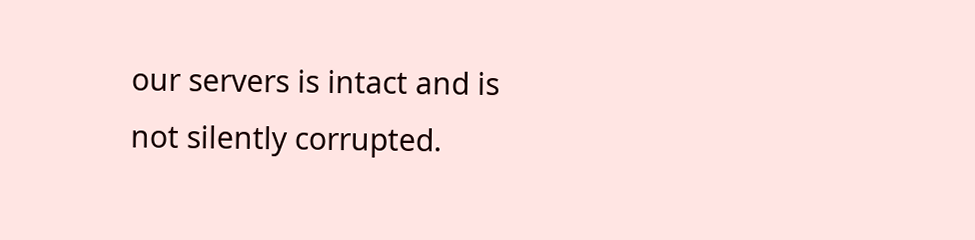our servers is intact and is not silently corrupted.